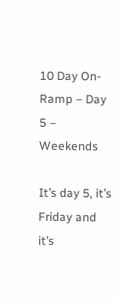10 Day On-Ramp – Day 5 – Weekends

It’s day 5, it’s Friday and it’s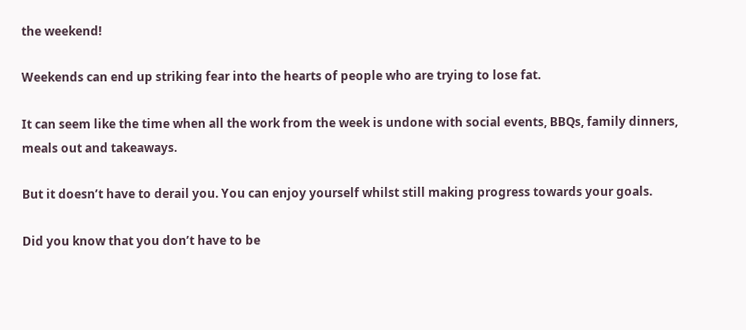the weekend!

Weekends can end up striking fear into the hearts of people who are trying to lose fat.

It can seem like the time when all the work from the week is undone with social events, BBQs, family dinners, meals out and takeaways.

But it doesn’t have to derail you. You can enjoy yourself whilst still making progress towards your goals.

Did you know that you don’t have to be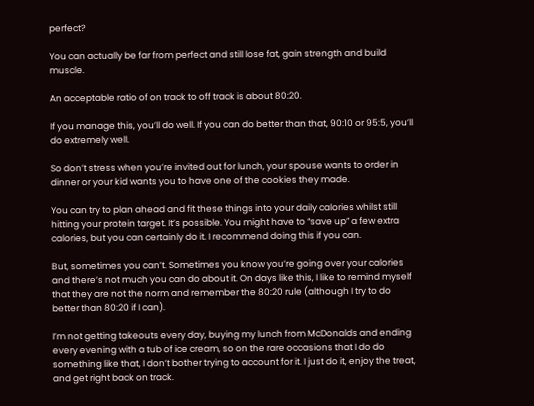perfect?

You can actually be far from perfect and still lose fat, gain strength and build muscle.

An acceptable ratio of on track to off track is about 80:20.

If you manage this, you’ll do well. If you can do better than that, 90:10 or 95:5, you’ll do extremely well.

So don’t stress when you’re invited out for lunch, your spouse wants to order in dinner or your kid wants you to have one of the cookies they made.

You can try to plan ahead and fit these things into your daily calories whilst still hitting your protein target. It’s possible. You might have to “save up” a few extra calories, but you can certainly do it. I recommend doing this if you can.

But, sometimes you can’t. Sometimes you know you’re going over your calories and there’s not much you can do about it. On days like this, I like to remind myself that they are not the norm and remember the 80:20 rule (although I try to do better than 80:20 if I can).

I’m not getting takeouts every day, buying my lunch from McDonalds and ending every evening with a tub of ice cream, so on the rare occasions that I do do something like that, I don’t bother trying to account for it. I just do it, enjoy the treat, and get right back on track.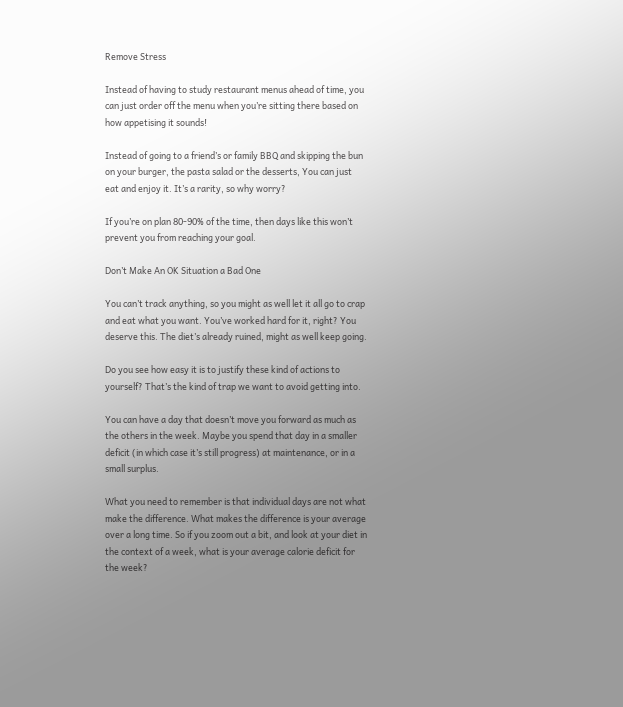Remove Stress

Instead of having to study restaurant menus ahead of time, you can just order off the menu when you’re sitting there based on how appetising it sounds!

Instead of going to a friend’s or family BBQ and skipping the bun on your burger, the pasta salad or the desserts, You can just eat and enjoy it. It’s a rarity, so why worry?

If you’re on plan 80-90% of the time, then days like this won’t prevent you from reaching your goal.

Don’t Make An OK Situation a Bad One

You can’t track anything, so you might as well let it all go to crap and eat what you want. You’ve worked hard for it, right? You deserve this. The diet’s already ruined, might as well keep going.

Do you see how easy it is to justify these kind of actions to yourself? That’s the kind of trap we want to avoid getting into.

You can have a day that doesn’t move you forward as much as the others in the week. Maybe you spend that day in a smaller deficit (in which case it’s still progress) at maintenance, or in a small surplus.

What you need to remember is that individual days are not what make the difference. What makes the difference is your average over a long time. So if you zoom out a bit, and look at your diet in the context of a week, what is your average calorie deficit for the week?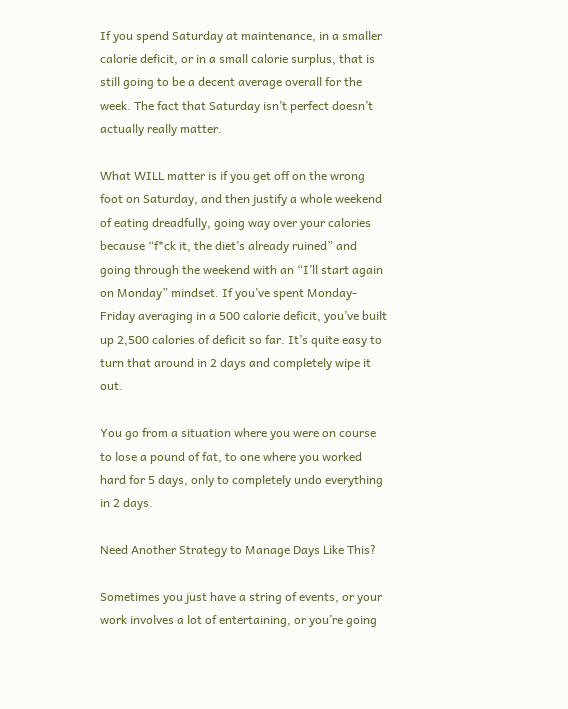If you spend Saturday at maintenance, in a smaller calorie deficit, or in a small calorie surplus, that is still going to be a decent average overall for the week. The fact that Saturday isn’t perfect doesn’t actually really matter.

What WILL matter is if you get off on the wrong foot on Saturday, and then justify a whole weekend of eating dreadfully, going way over your calories because “f*ck it, the diet’s already ruined” and going through the weekend with an “I’ll start again on Monday” mindset. If you’ve spent Monday-Friday averaging in a 500 calorie deficit, you’ve built up 2,500 calories of deficit so far. It’s quite easy to turn that around in 2 days and completely wipe it out.

You go from a situation where you were on course to lose a pound of fat, to one where you worked hard for 5 days, only to completely undo everything in 2 days.

Need Another Strategy to Manage Days Like This?

Sometimes you just have a string of events, or your work involves a lot of entertaining, or you’re going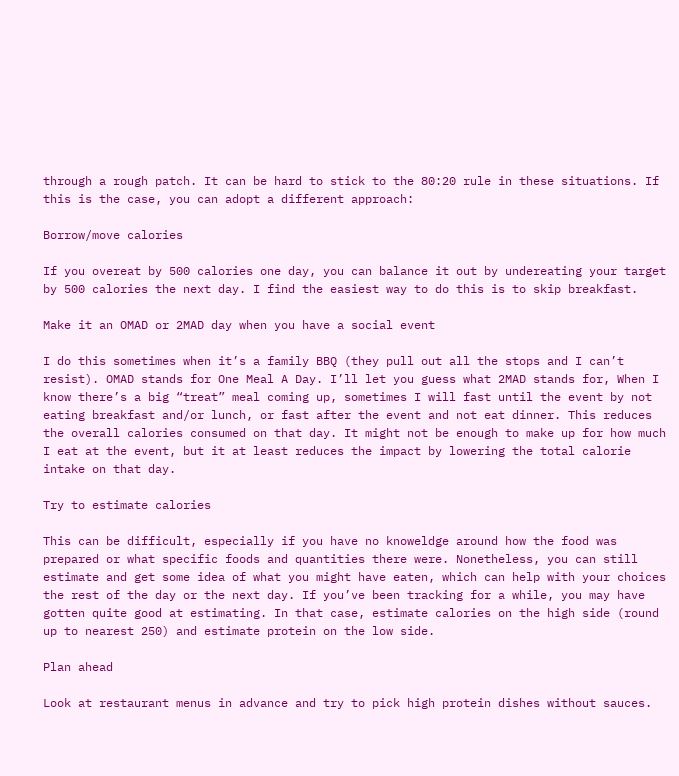through a rough patch. It can be hard to stick to the 80:20 rule in these situations. If this is the case, you can adopt a different approach:

Borrow/move calories

If you overeat by 500 calories one day, you can balance it out by undereating your target by 500 calories the next day. I find the easiest way to do this is to skip breakfast.

Make it an OMAD or 2MAD day when you have a social event

I do this sometimes when it’s a family BBQ (they pull out all the stops and I can’t resist). OMAD stands for One Meal A Day. I’ll let you guess what 2MAD stands for, When I know there’s a big “treat” meal coming up, sometimes I will fast until the event by not eating breakfast and/or lunch, or fast after the event and not eat dinner. This reduces the overall calories consumed on that day. It might not be enough to make up for how much I eat at the event, but it at least reduces the impact by lowering the total calorie intake on that day.

Try to estimate calories

This can be difficult, especially if you have no knoweldge around how the food was prepared or what specific foods and quantities there were. Nonetheless, you can still estimate and get some idea of what you might have eaten, which can help with your choices the rest of the day or the next day. If you’ve been tracking for a while, you may have gotten quite good at estimating. In that case, estimate calories on the high side (round up to nearest 250) and estimate protein on the low side.

Plan ahead

Look at restaurant menus in advance and try to pick high protein dishes without sauces.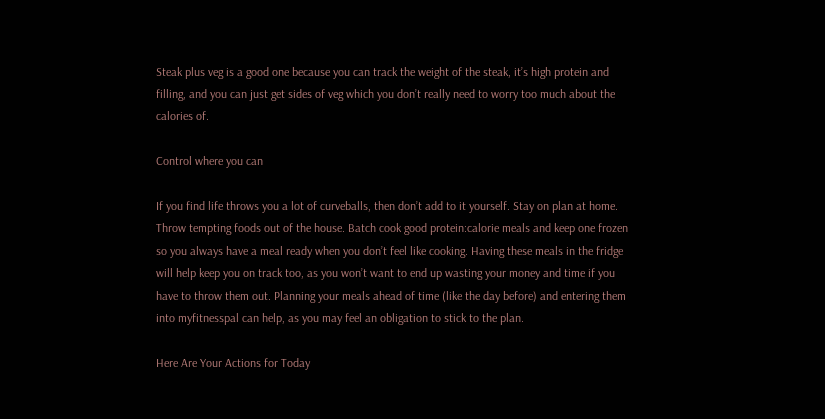Steak plus veg is a good one because you can track the weight of the steak, it’s high protein and filling, and you can just get sides of veg which you don’t really need to worry too much about the calories of.

Control where you can

If you find life throws you a lot of curveballs, then don’t add to it yourself. Stay on plan at home. Throw tempting foods out of the house. Batch cook good protein:calorie meals and keep one frozen so you always have a meal ready when you don’t feel like cooking. Having these meals in the fridge will help keep you on track too, as you won’t want to end up wasting your money and time if you have to throw them out. Planning your meals ahead of time (like the day before) and entering them into myfitnesspal can help, as you may feel an obligation to stick to the plan.

Here Are Your Actions for Today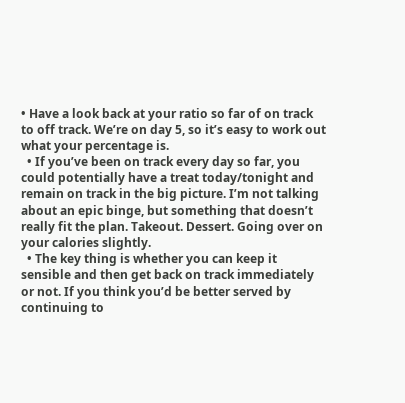• Have a look back at your ratio so far of on track to off track. We’re on day 5, so it’s easy to work out what your percentage is.
  • If you’ve been on track every day so far, you could potentially have a treat today/tonight and remain on track in the big picture. I’m not talking about an epic binge, but something that doesn’t really fit the plan. Takeout. Dessert. Going over on your calories slightly.
  • The key thing is whether you can keep it sensible and then get back on track immediately or not. If you think you’d be better served by continuing to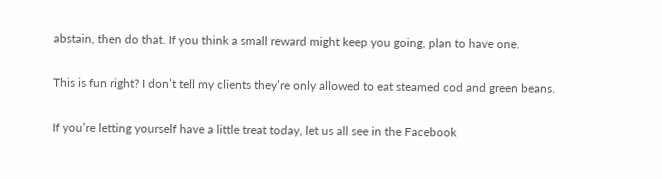abstain, then do that. If you think a small reward might keep you going, plan to have one.

This is fun right? I don’t tell my clients they’re only allowed to eat steamed cod and green beans.

If you’re letting yourself have a little treat today, let us all see in the Facebook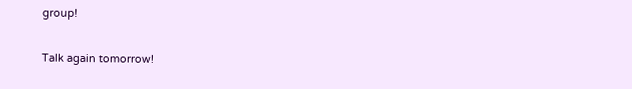group!

Talk again tomorrow!